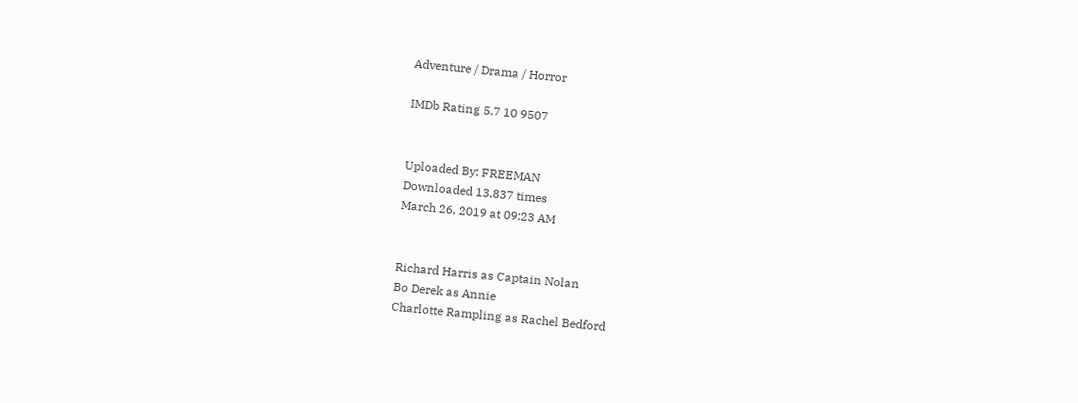Adventure / Drama / Horror

IMDb Rating 5.7 10 9507


Uploaded By: FREEMAN
Downloaded 13,837 times
March 26, 2019 at 09:23 AM


Richard Harris as Captain Nolan
Bo Derek as Annie
Charlotte Rampling as Rachel Bedford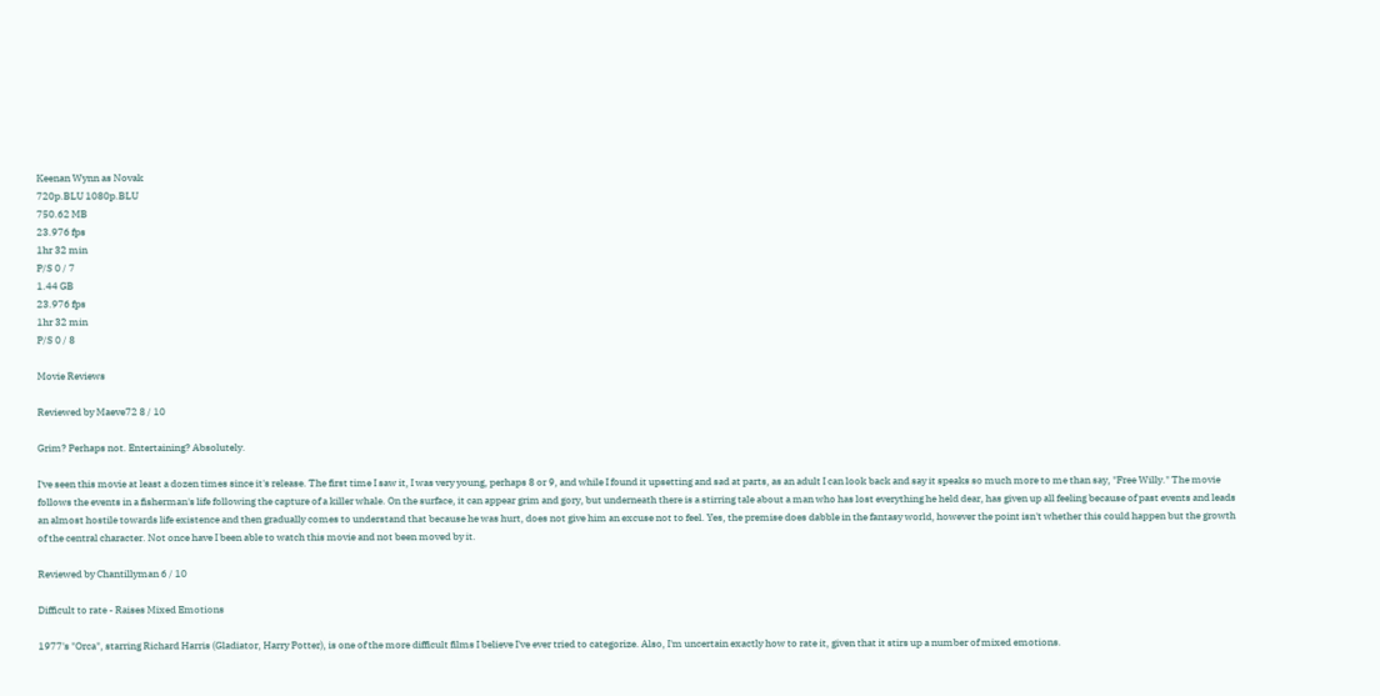Keenan Wynn as Novak
720p.BLU 1080p.BLU
750.62 MB
23.976 fps
1hr 32 min
P/S 0 / 7
1.44 GB
23.976 fps
1hr 32 min
P/S 0 / 8

Movie Reviews

Reviewed by Maeve72 8 / 10

Grim? Perhaps not. Entertaining? Absolutely.

I've seen this movie at least a dozen times since it's release. The first time I saw it, I was very young, perhaps 8 or 9, and while I found it upsetting and sad at parts, as an adult I can look back and say it speaks so much more to me than say, "Free Willy." The movie follows the events in a fisherman's life following the capture of a killer whale. On the surface, it can appear grim and gory, but underneath there is a stirring tale about a man who has lost everything he held dear, has given up all feeling because of past events and leads an almost hostile towards life existence and then gradually comes to understand that because he was hurt, does not give him an excuse not to feel. Yes, the premise does dabble in the fantasy world, however the point isn't whether this could happen but the growth of the central character. Not once have I been able to watch this movie and not been moved by it.

Reviewed by Chantillyman 6 / 10

Difficult to rate - Raises Mixed Emotions

1977's "Orca", starring Richard Harris (Gladiator, Harry Potter), is one of the more difficult films I believe I've ever tried to categorize. Also, I'm uncertain exactly how to rate it, given that it stirs up a number of mixed emotions.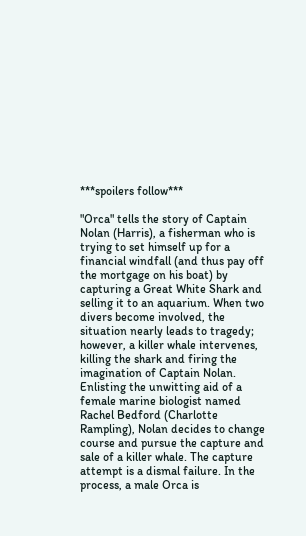***spoilers follow***

"Orca" tells the story of Captain Nolan (Harris), a fisherman who is trying to set himself up for a financial windfall (and thus pay off the mortgage on his boat) by capturing a Great White Shark and selling it to an aquarium. When two divers become involved, the situation nearly leads to tragedy; however, a killer whale intervenes, killing the shark and firing the imagination of Captain Nolan. Enlisting the unwitting aid of a female marine biologist named Rachel Bedford (Charlotte Rampling), Nolan decides to change course and pursue the capture and sale of a killer whale. The capture attempt is a dismal failure. In the process, a male Orca is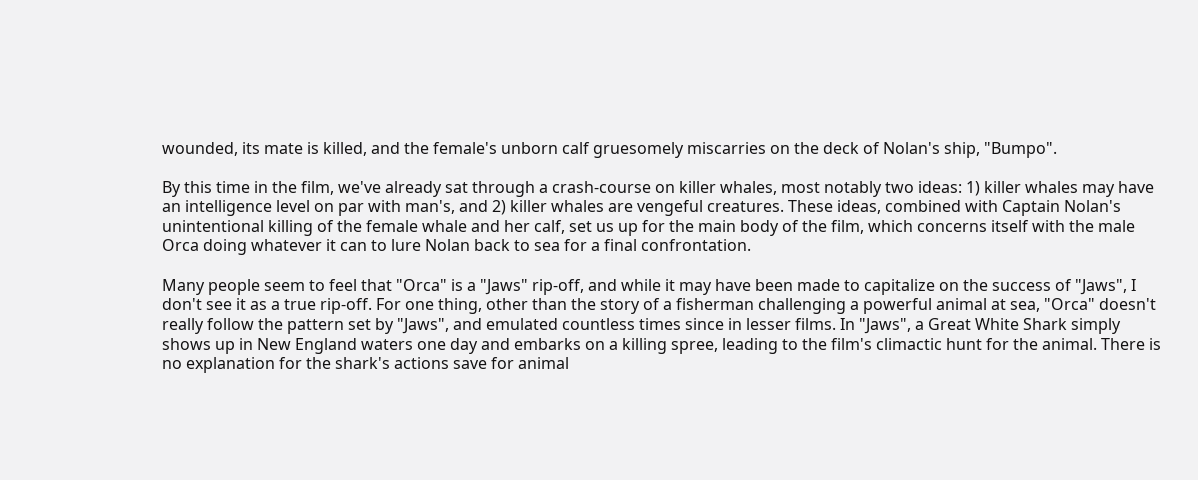wounded, its mate is killed, and the female's unborn calf gruesomely miscarries on the deck of Nolan's ship, "Bumpo".

By this time in the film, we've already sat through a crash-course on killer whales, most notably two ideas: 1) killer whales may have an intelligence level on par with man's, and 2) killer whales are vengeful creatures. These ideas, combined with Captain Nolan's unintentional killing of the female whale and her calf, set us up for the main body of the film, which concerns itself with the male Orca doing whatever it can to lure Nolan back to sea for a final confrontation.

Many people seem to feel that "Orca" is a "Jaws" rip-off, and while it may have been made to capitalize on the success of "Jaws", I don't see it as a true rip-off. For one thing, other than the story of a fisherman challenging a powerful animal at sea, "Orca" doesn't really follow the pattern set by "Jaws", and emulated countless times since in lesser films. In "Jaws", a Great White Shark simply shows up in New England waters one day and embarks on a killing spree, leading to the film's climactic hunt for the animal. There is no explanation for the shark's actions save for animal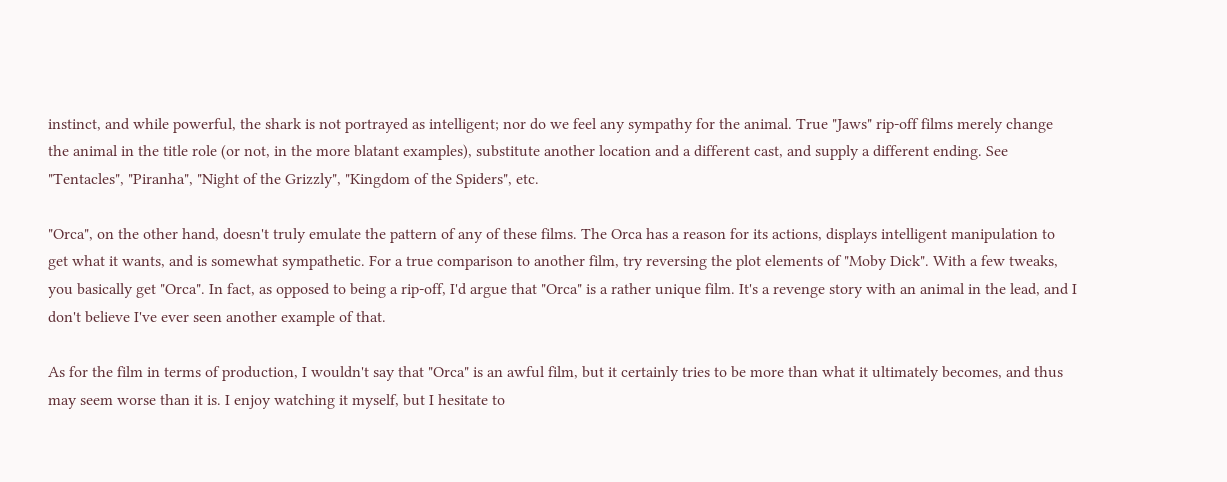instinct, and while powerful, the shark is not portrayed as intelligent; nor do we feel any sympathy for the animal. True "Jaws" rip-off films merely change the animal in the title role (or not, in the more blatant examples), substitute another location and a different cast, and supply a different ending. See "Tentacles", "Piranha", "Night of the Grizzly", "Kingdom of the Spiders", etc.

"Orca", on the other hand, doesn't truly emulate the pattern of any of these films. The Orca has a reason for its actions, displays intelligent manipulation to get what it wants, and is somewhat sympathetic. For a true comparison to another film, try reversing the plot elements of "Moby Dick". With a few tweaks, you basically get "Orca". In fact, as opposed to being a rip-off, I'd argue that "Orca" is a rather unique film. It's a revenge story with an animal in the lead, and I don't believe I've ever seen another example of that.

As for the film in terms of production, I wouldn't say that "Orca" is an awful film, but it certainly tries to be more than what it ultimately becomes, and thus may seem worse than it is. I enjoy watching it myself, but I hesitate to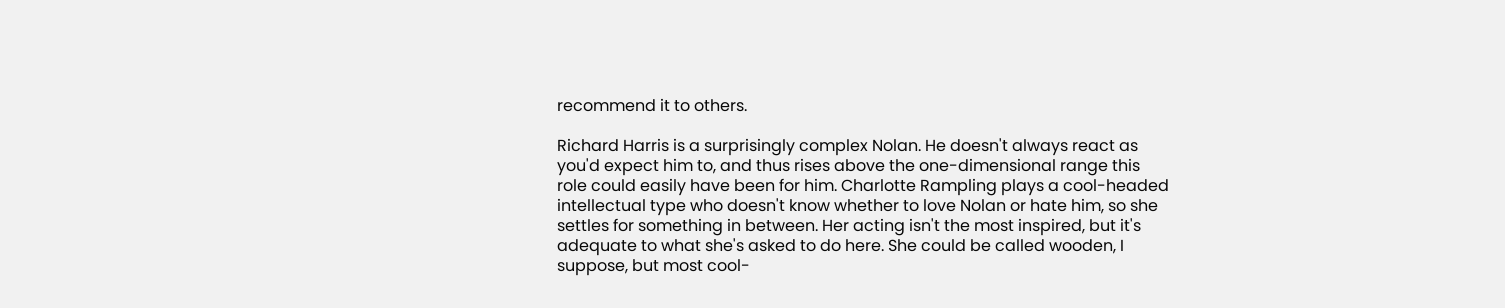recommend it to others.

Richard Harris is a surprisingly complex Nolan. He doesn't always react as you'd expect him to, and thus rises above the one-dimensional range this role could easily have been for him. Charlotte Rampling plays a cool-headed intellectual type who doesn't know whether to love Nolan or hate him, so she settles for something in between. Her acting isn't the most inspired, but it's adequate to what she's asked to do here. She could be called wooden, I suppose, but most cool-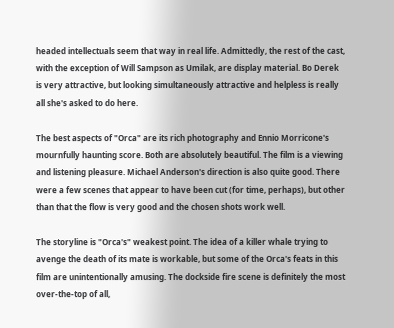headed intellectuals seem that way in real life. Admittedly, the rest of the cast, with the exception of Will Sampson as Umilak, are display material. Bo Derek is very attractive, but looking simultaneously attractive and helpless is really all she's asked to do here.

The best aspects of "Orca" are its rich photography and Ennio Morricone's mournfully haunting score. Both are absolutely beautiful. The film is a viewing and listening pleasure. Michael Anderson's direction is also quite good. There were a few scenes that appear to have been cut (for time, perhaps), but other than that the flow is very good and the chosen shots work well.

The storyline is "Orca's" weakest point. The idea of a killer whale trying to avenge the death of its mate is workable, but some of the Orca's feats in this film are unintentionally amusing. The dockside fire scene is definitely the most over-the-top of all,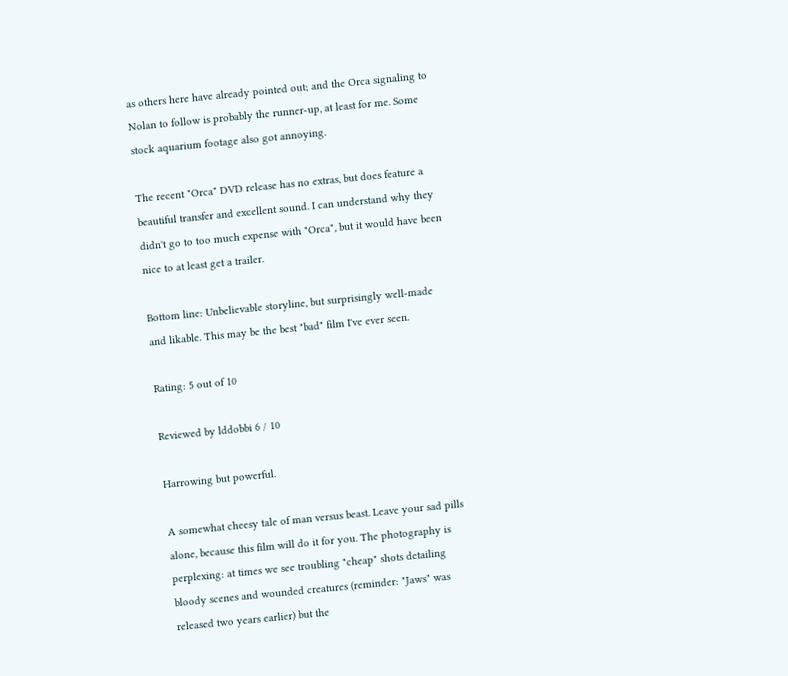as others here have already pointed out; and the Orca signaling to Nolan to follow is probably the runner-up, at least for me. Some stock aquarium footage also got annoying.

The recent "Orca" DVD release has no extras, but does feature a beautiful transfer and excellent sound. I can understand why they didn't go to too much expense with "Orca", but it would have been nice to at least get a trailer.

Bottom line: Unbelievable storyline, but surprisingly well-made and likable. This may be the best "bad" film I've ever seen.

Rating: 5 out of 10

Reviewed by lddobbi 6 / 10

Harrowing but powerful.

A somewhat cheesy tale of man versus beast. Leave your sad pills alone, because this film will do it for you. The photography is perplexing: at times we see troubling "cheap" shots detailing bloody scenes and wounded creatures (reminder: "Jaws" was released two years earlier) but the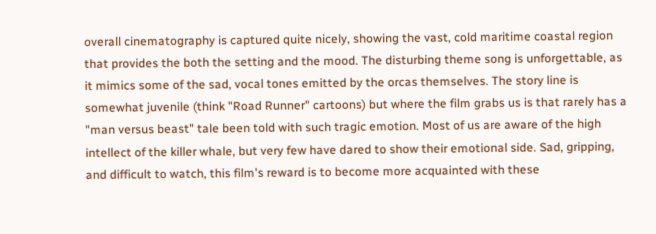overall cinematography is captured quite nicely, showing the vast, cold maritime coastal region that provides the both the setting and the mood. The disturbing theme song is unforgettable, as it mimics some of the sad, vocal tones emitted by the orcas themselves. The story line is somewhat juvenile (think "Road Runner" cartoons) but where the film grabs us is that rarely has a "man versus beast" tale been told with such tragic emotion. Most of us are aware of the high intellect of the killer whale, but very few have dared to show their emotional side. Sad, gripping, and difficult to watch, this film's reward is to become more acquainted with these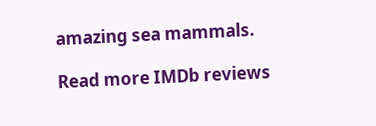amazing sea mammals.

Read more IMDb reviews